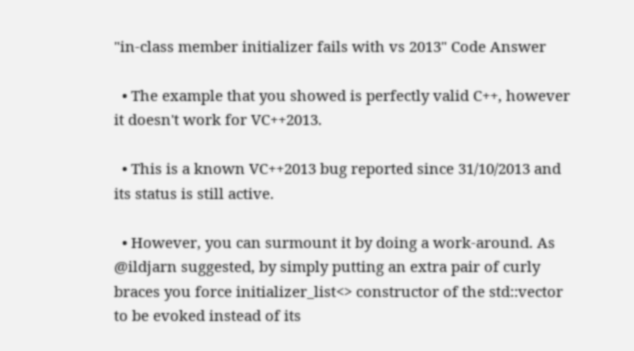"in-class member initializer fails with vs 2013" Code Answer

  • The example that you showed is perfectly valid C++, however it doesn't work for VC++2013.

  • This is a known VC++2013 bug reported since 31/10/2013 and its status is still active.

  • However, you can surmount it by doing a work-around. As @ildjarn suggested, by simply putting an extra pair of curly braces you force initializer_list<> constructor of the std::vector to be evoked instead of its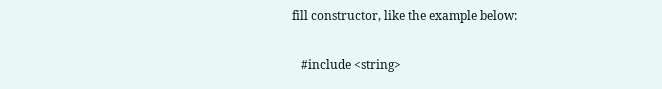fill constructor, like the example below:

   #include <string>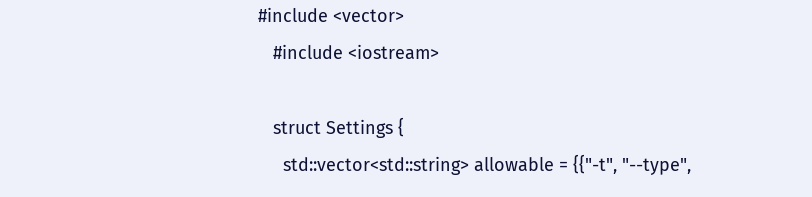#include <vector>
   #include <iostream>

   struct Settings {
     std::vector<std::string> allowable = {{"-t", "--type",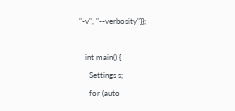"-v", "--verbosity"}};

   int main() {
     Settings s;
     for (auto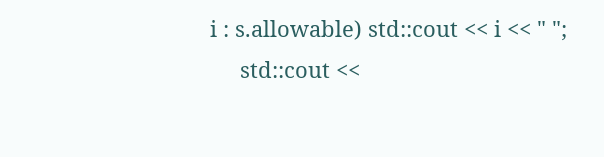i : s.allowable) std::cout << i << " ";
     std::cout <<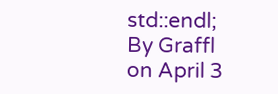std::endl;
By Graffl on April 3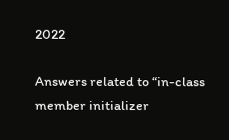2022

Answers related to “in-class member initializer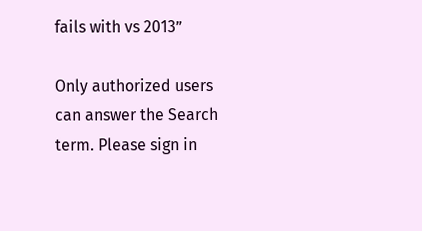fails with vs 2013”

Only authorized users can answer the Search term. Please sign in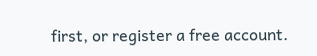first, or register a free account.